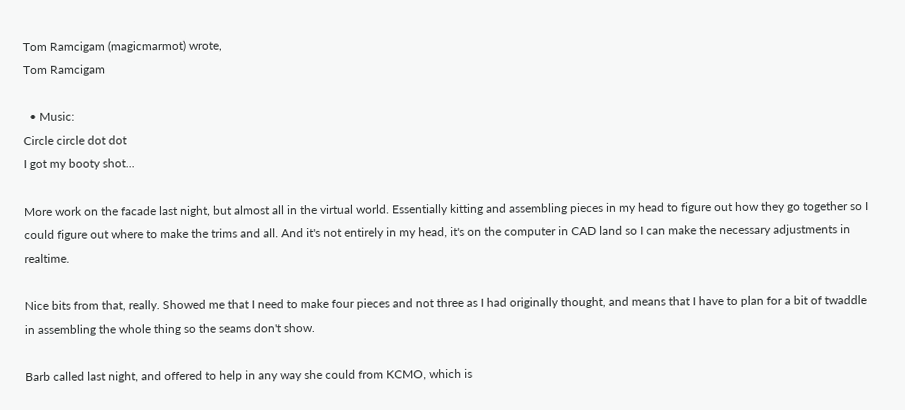Tom Ramcigam (magicmarmot) wrote,
Tom Ramcigam

  • Music:
Circle circle dot dot
I got my booty shot...

More work on the facade last night, but almost all in the virtual world. Essentially kitting and assembling pieces in my head to figure out how they go together so I could figure out where to make the trims and all. And it's not entirely in my head, it's on the computer in CAD land so I can make the necessary adjustments in realtime.

Nice bits from that, really. Showed me that I need to make four pieces and not three as I had originally thought, and means that I have to plan for a bit of twaddle in assembling the whole thing so the seams don't show.

Barb called last night, and offered to help in any way she could from KCMO, which is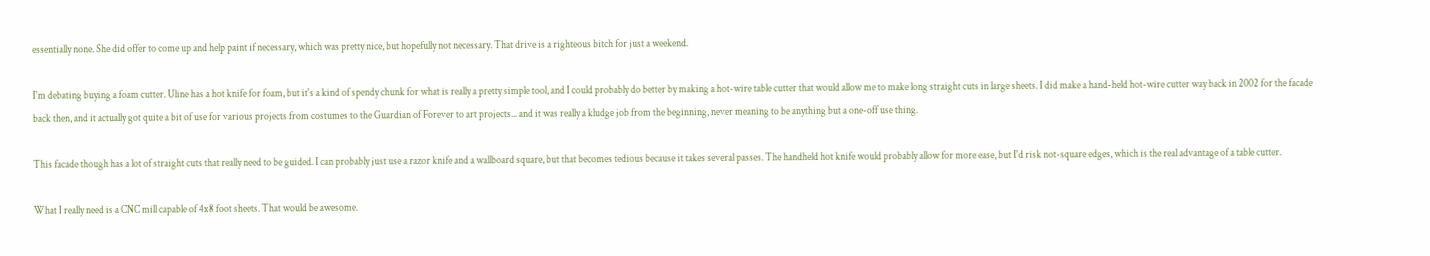essentially none. She did offer to come up and help paint if necessary, which was pretty nice, but hopefully not necessary. That drive is a righteous bitch for just a weekend.

I'm debating buying a foam cutter. Uline has a hot knife for foam, but it's a kind of spendy chunk for what is really a pretty simple tool, and I could probably do better by making a hot-wire table cutter that would allow me to make long straight cuts in large sheets. I did make a hand-held hot-wire cutter way back in 2002 for the facade back then, and it actually got quite a bit of use for various projects from costumes to the Guardian of Forever to art projects... and it was really a kludge job from the beginning, never meaning to be anything but a one-off use thing.

This facade though has a lot of straight cuts that really need to be guided. I can probably just use a razor knife and a wallboard square, but that becomes tedious because it takes several passes. The handheld hot knife would probably allow for more ease, but I'd risk not-square edges, which is the real advantage of a table cutter.

What I really need is a CNC mill capable of 4x8 foot sheets. That would be awesome.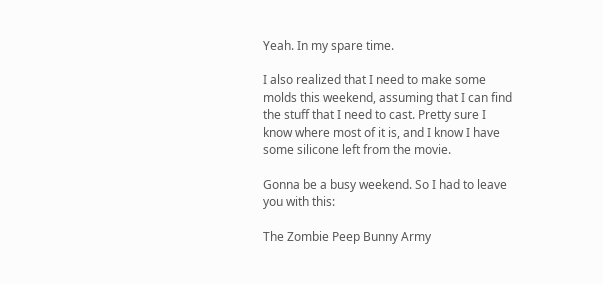Yeah. In my spare time.

I also realized that I need to make some molds this weekend, assuming that I can find the stuff that I need to cast. Pretty sure I know where most of it is, and I know I have some silicone left from the movie.

Gonna be a busy weekend. So I had to leave you with this:

The Zombie Peep Bunny Army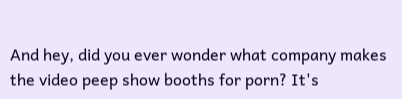And hey, did you ever wonder what company makes the video peep show booths for porn? It's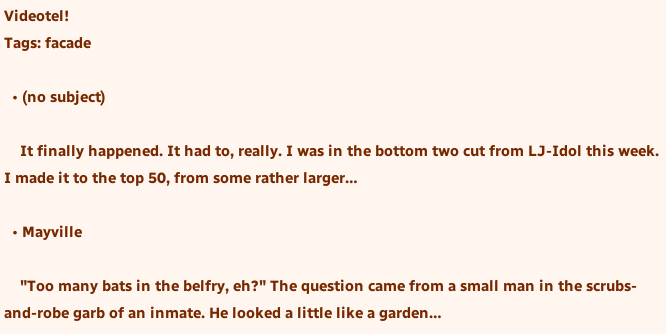Videotel!
Tags: facade

  • (no subject)

    It finally happened. It had to, really. I was in the bottom two cut from LJ-Idol this week. I made it to the top 50, from some rather larger…

  • Mayville

    "Too many bats in the belfry, eh?" The question came from a small man in the scrubs-and-robe garb of an inmate. He looked a little like a garden…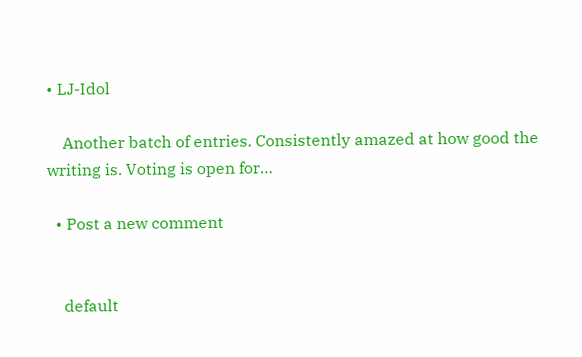• LJ-Idol

    Another batch of entries. Consistently amazed at how good the writing is. Voting is open for…

  • Post a new comment


    default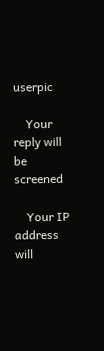userpic

    Your reply will be screened

    Your IP address will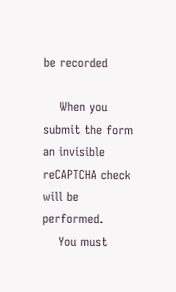be recorded

    When you submit the form an invisible reCAPTCHA check will be performed.
    You must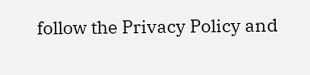follow the Privacy Policy and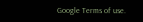Google Terms of use.